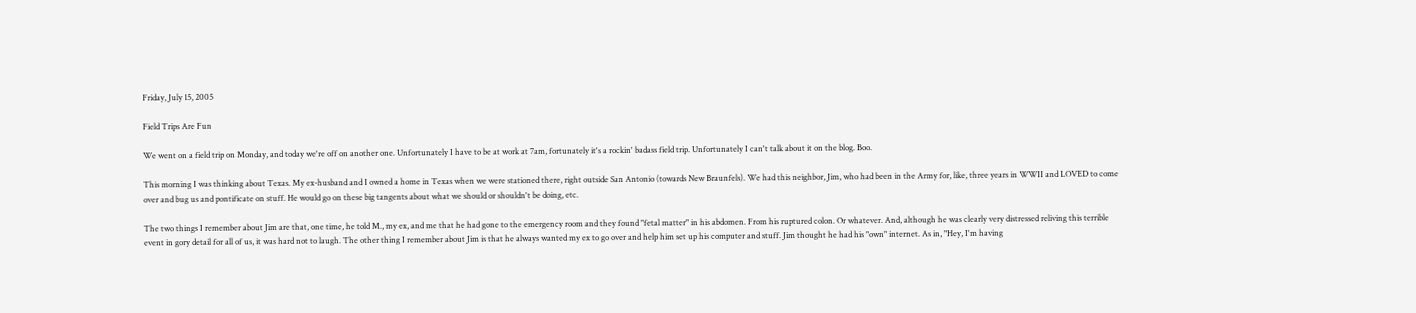Friday, July 15, 2005

Field Trips Are Fun

We went on a field trip on Monday, and today we're off on another one. Unfortunately I have to be at work at 7am, fortunately it's a rockin' badass field trip. Unfortunately I can't talk about it on the blog. Boo.

This morning I was thinking about Texas. My ex-husband and I owned a home in Texas when we were stationed there, right outside San Antonio (towards New Braunfels). We had this neighbor, Jim, who had been in the Army for, like, three years in WWII and LOVED to come over and bug us and pontificate on stuff. He would go on these big tangents about what we should or shouldn't be doing, etc.

The two things I remember about Jim are that, one time, he told M., my ex, and me that he had gone to the emergency room and they found "fetal matter" in his abdomen. From his ruptured colon. Or whatever. And, although he was clearly very distressed reliving this terrible event in gory detail for all of us, it was hard not to laugh. The other thing I remember about Jim is that he always wanted my ex to go over and help him set up his computer and stuff. Jim thought he had his "own" internet. As in, "Hey, I'm having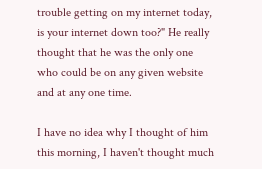trouble getting on my internet today, is your internet down too?" He really thought that he was the only one who could be on any given website and at any one time.

I have no idea why I thought of him this morning, I haven't thought much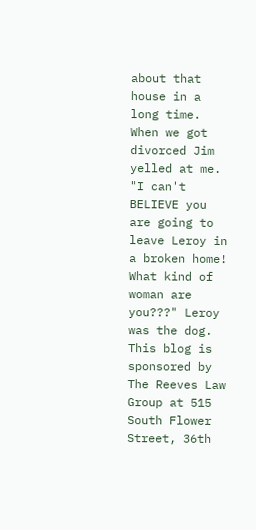about that house in a long time. When we got divorced Jim yelled at me. "I can't BELIEVE you are going to leave Leroy in a broken home! What kind of woman are you???" Leroy was the dog.
This blog is sponsored by The Reeves Law Group at 515 South Flower Street, 36th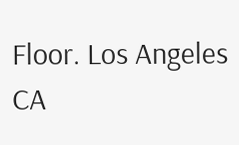Floor. Los Angeles CA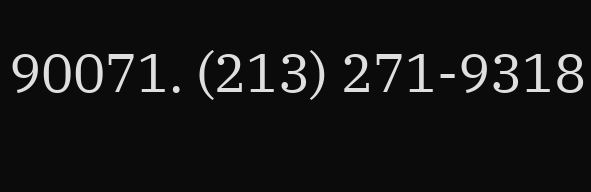90071. (213) 271-9318